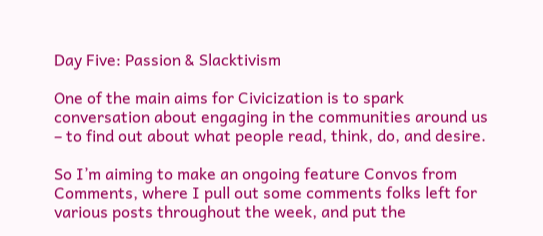Day Five: Passion & Slacktivism

One of the main aims for Civicization is to spark conversation about engaging in the communities around us – to find out about what people read, think, do, and desire.

So I’m aiming to make an ongoing feature Convos from Comments, where I pull out some comments folks left for various posts throughout the week, and put the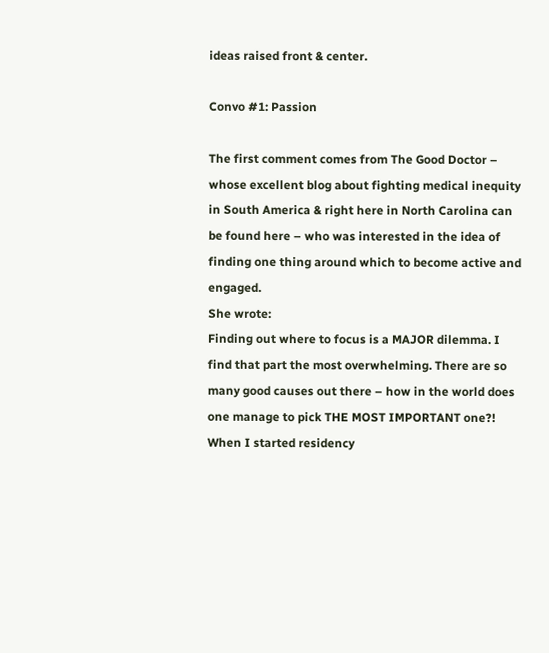ideas raised front & center.

Convo #1: Passion

The first comment comes from The Good Doctor – whose excellent blog about fighting medical inequity in South America & right here in North Carolina can be found here – who was interested in the idea of finding one thing around which to become active and engaged.
She wrote:
Finding out where to focus is a MAJOR dilemma. I find that part the most overwhelming. There are so many good causes out there – how in the world does one manage to pick THE MOST IMPORTANT one?! When I started residency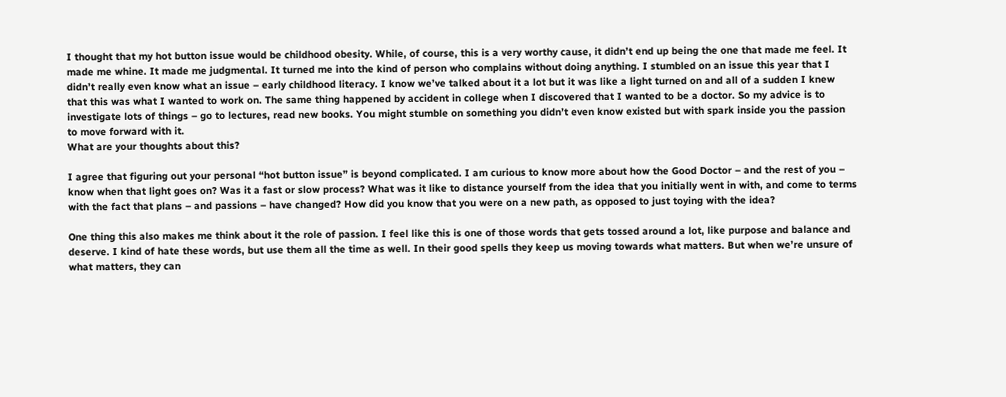I thought that my hot button issue would be childhood obesity. While, of course, this is a very worthy cause, it didn’t end up being the one that made me feel. It made me whine. It made me judgmental. It turned me into the kind of person who complains without doing anything. I stumbled on an issue this year that I didn’t really even know what an issue – early childhood literacy. I know we’ve talked about it a lot but it was like a light turned on and all of a sudden I knew that this was what I wanted to work on. The same thing happened by accident in college when I discovered that I wanted to be a doctor. So my advice is to investigate lots of things – go to lectures, read new books. You might stumble on something you didn’t even know existed but with spark inside you the passion to move forward with it.
What are your thoughts about this?

I agree that figuring out your personal “hot button issue” is beyond complicated. I am curious to know more about how the Good Doctor – and the rest of you – know when that light goes on? Was it a fast or slow process? What was it like to distance yourself from the idea that you initially went in with, and come to terms with the fact that plans – and passions – have changed? How did you know that you were on a new path, as opposed to just toying with the idea?

One thing this also makes me think about it the role of passion. I feel like this is one of those words that gets tossed around a lot, like purpose and balance and deserve. I kind of hate these words, but use them all the time as well. In their good spells they keep us moving towards what matters. But when we’re unsure of what matters, they can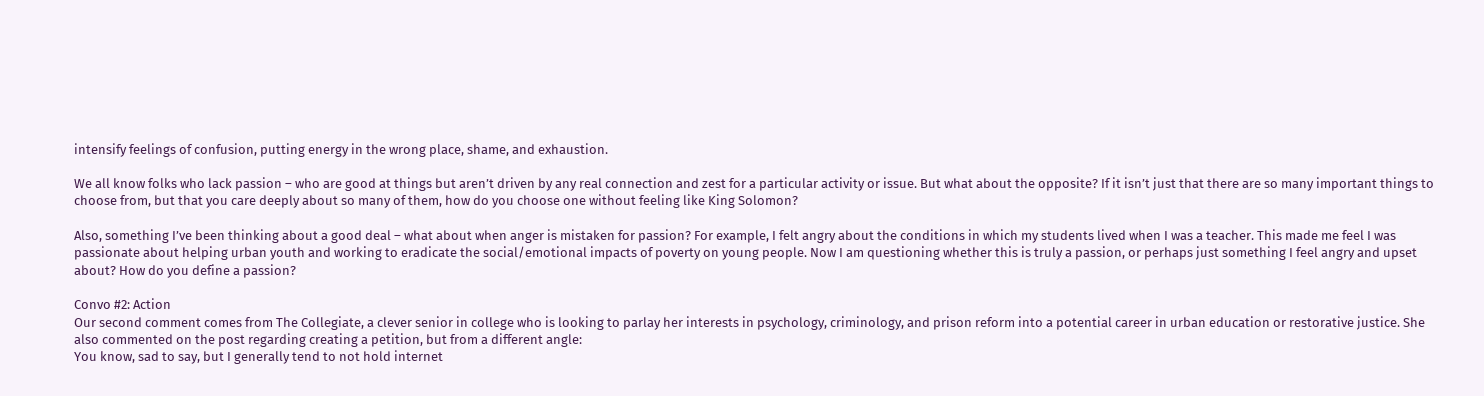intensify feelings of confusion, putting energy in the wrong place, shame, and exhaustion.

We all know folks who lack passion – who are good at things but aren’t driven by any real connection and zest for a particular activity or issue. But what about the opposite? If it isn’t just that there are so many important things to choose from, but that you care deeply about so many of them, how do you choose one without feeling like King Solomon?

Also, something I’ve been thinking about a good deal – what about when anger is mistaken for passion? For example, I felt angry about the conditions in which my students lived when I was a teacher. This made me feel I was passionate about helping urban youth and working to eradicate the social/emotional impacts of poverty on young people. Now I am questioning whether this is truly a passion, or perhaps just something I feel angry and upset about? How do you define a passion?

Convo #2: Action
Our second comment comes from The Collegiate, a clever senior in college who is looking to parlay her interests in psychology, criminology, and prison reform into a potential career in urban education or restorative justice. She also commented on the post regarding creating a petition, but from a different angle:
You know, sad to say, but I generally tend to not hold internet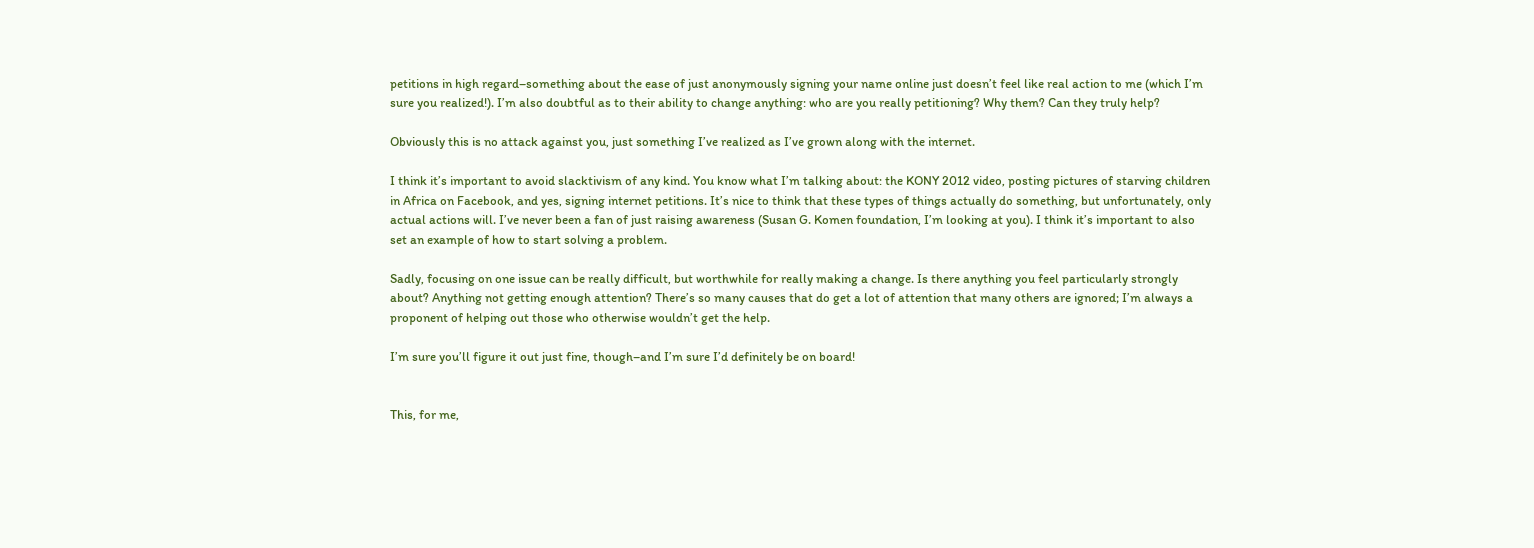petitions in high regard–something about the ease of just anonymously signing your name online just doesn’t feel like real action to me (which I’m sure you realized!). I’m also doubtful as to their ability to change anything: who are you really petitioning? Why them? Can they truly help?

Obviously this is no attack against you, just something I’ve realized as I’ve grown along with the internet.

I think it’s important to avoid slacktivism of any kind. You know what I’m talking about: the KONY 2012 video, posting pictures of starving children in Africa on Facebook, and yes, signing internet petitions. It’s nice to think that these types of things actually do something, but unfortunately, only actual actions will. I’ve never been a fan of just raising awareness (Susan G. Komen foundation, I’m looking at you). I think it’s important to also set an example of how to start solving a problem.

Sadly, focusing on one issue can be really difficult, but worthwhile for really making a change. Is there anything you feel particularly strongly about? Anything not getting enough attention? There’s so many causes that do get a lot of attention that many others are ignored; I’m always a proponent of helping out those who otherwise wouldn’t get the help.

I’m sure you’ll figure it out just fine, though–and I’m sure I’d definitely be on board!


This, for me,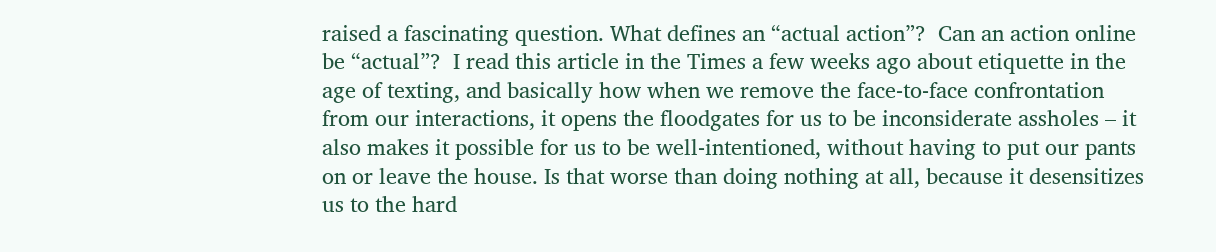raised a fascinating question. What defines an “actual action”?  Can an action online be “actual”?  I read this article in the Times a few weeks ago about etiquette in the age of texting, and basically how when we remove the face-to-face confrontation from our interactions, it opens the floodgates for us to be inconsiderate assholes – it also makes it possible for us to be well-intentioned, without having to put our pants on or leave the house. Is that worse than doing nothing at all, because it desensitizes us to the hard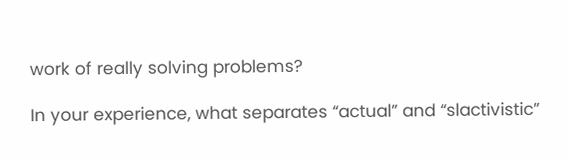work of really solving problems?

In your experience, what separates “actual” and “slactivistic”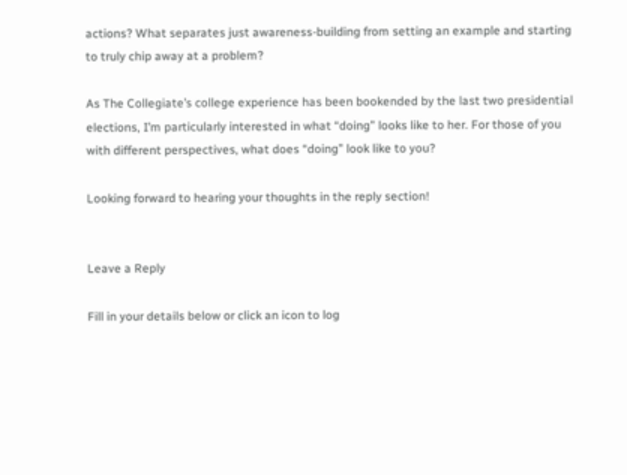actions? What separates just awareness-building from setting an example and starting to truly chip away at a problem?

As The Collegiate’s college experience has been bookended by the last two presidential elections, I’m particularly interested in what “doing” looks like to her. For those of you with different perspectives, what does “doing” look like to you?

Looking forward to hearing your thoughts in the reply section!


Leave a Reply

Fill in your details below or click an icon to log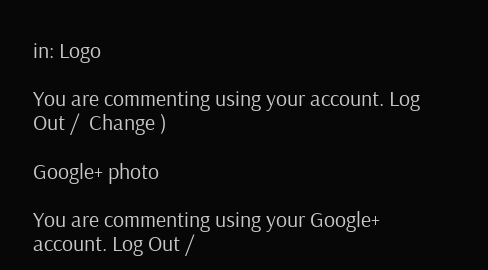in: Logo

You are commenting using your account. Log Out /  Change )

Google+ photo

You are commenting using your Google+ account. Log Out /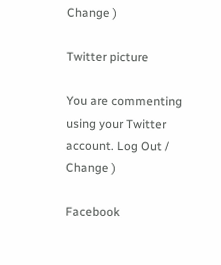Change )

Twitter picture

You are commenting using your Twitter account. Log Out /  Change )

Facebook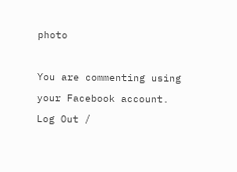photo

You are commenting using your Facebook account. Log Out /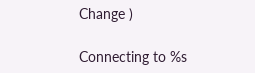Change )

Connecting to %s